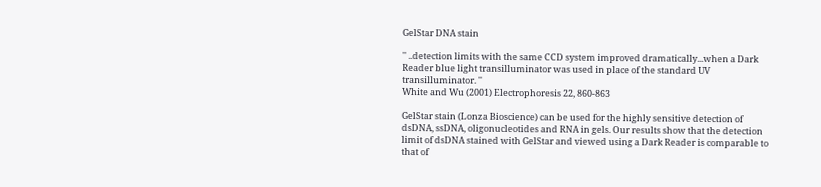GelStar DNA stain

'' ..detection limits with the same CCD system improved dramatically...when a Dark Reader blue light transilluminator was used in place of the standard UV transilluminator. ''
White and Wu (2001) Electrophoresis 22, 860-863

GelStar stain (Lonza Bioscience) can be used for the highly sensitive detection of dsDNA, ssDNA, oligonucleotides and RNA in gels. Our results show that the detection limit of dsDNA stained with GelStar and viewed using a Dark Reader is comparable to that of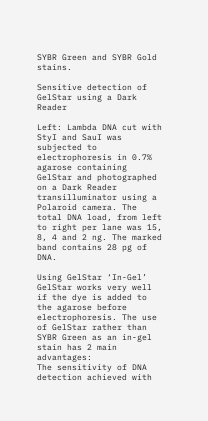SYBR Green and SYBR Gold stains.

Sensitive detection of GelStar using a Dark Reader

Left: Lambda DNA cut with StyI and SauI was subjected to electrophoresis in 0.7% agarose containing GelStar and photographed on a Dark Reader transilluminator using a Polaroid camera. The total DNA load, from left to right per lane was 15, 8, 4 and 2 ng. The marked band contains 28 pg of DNA.

Using GelStar ‘In-Gel’
GelStar works very well if the dye is added to the agarose before electrophoresis. The use of GelStar rather than SYBR Green as an in-gel stain has 2 main advantages:
The sensitivity of DNA detection achieved with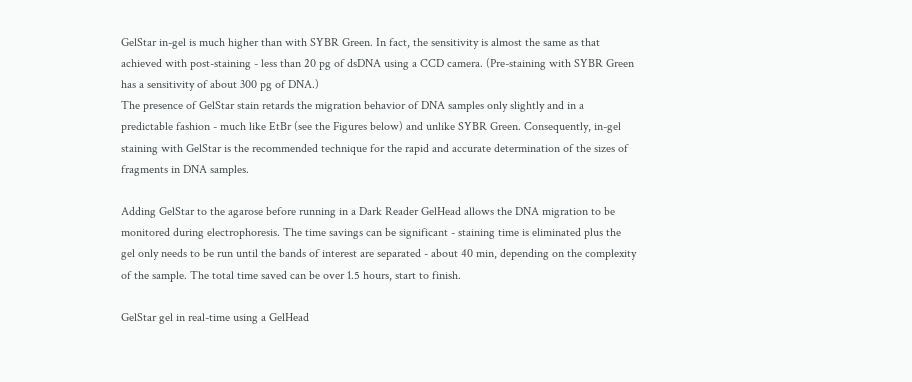GelStar in-gel is much higher than with SYBR Green. In fact, the sensitivity is almost the same as that achieved with post-staining - less than 20 pg of dsDNA using a CCD camera. (Pre-staining with SYBR Green has a sensitivity of about 300 pg of DNA.)
The presence of GelStar stain retards the migration behavior of DNA samples only slightly and in a predictable fashion - much like EtBr (see the Figures below) and unlike SYBR Green. Consequently, in-gel staining with GelStar is the recommended technique for the rapid and accurate determination of the sizes of fragments in DNA samples.

Adding GelStar to the agarose before running in a Dark Reader GelHead allows the DNA migration to be monitored during electrophoresis. The time savings can be significant - staining time is eliminated plus the gel only needs to be run until the bands of interest are separated - about 40 min, depending on the complexity of the sample. The total time saved can be over 1.5 hours, start to finish.

GelStar gel in real-time using a GelHead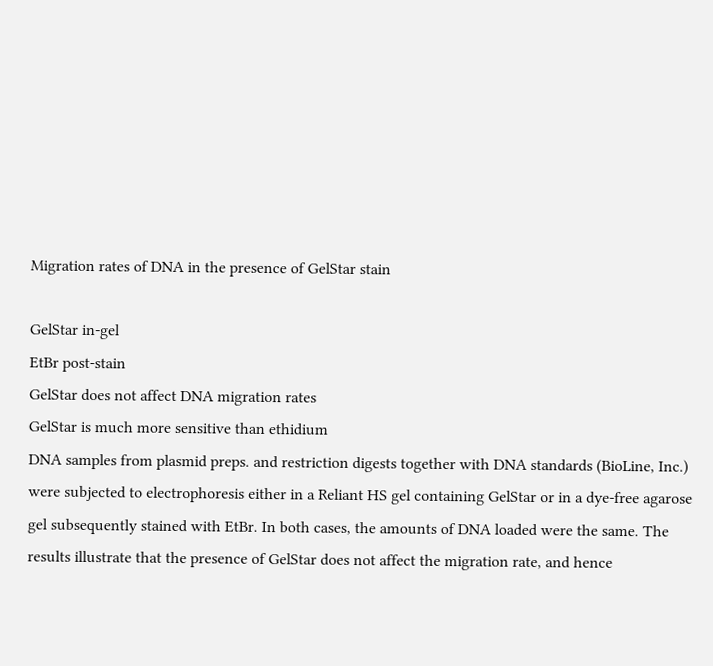Migration rates of DNA in the presence of GelStar stain

GelStar in-gel
EtBr post-stain
GelStar does not affect DNA migration rates
GelStar is much more sensitive than ethidium
DNA samples from plasmid preps. and restriction digests together with DNA standards (BioLine, Inc.) were subjected to electrophoresis either in a Reliant HS gel containing GelStar or in a dye-free agarose gel subsequently stained with EtBr. In both cases, the amounts of DNA loaded were the same. The results illustrate that the presence of GelStar does not affect the migration rate, and hence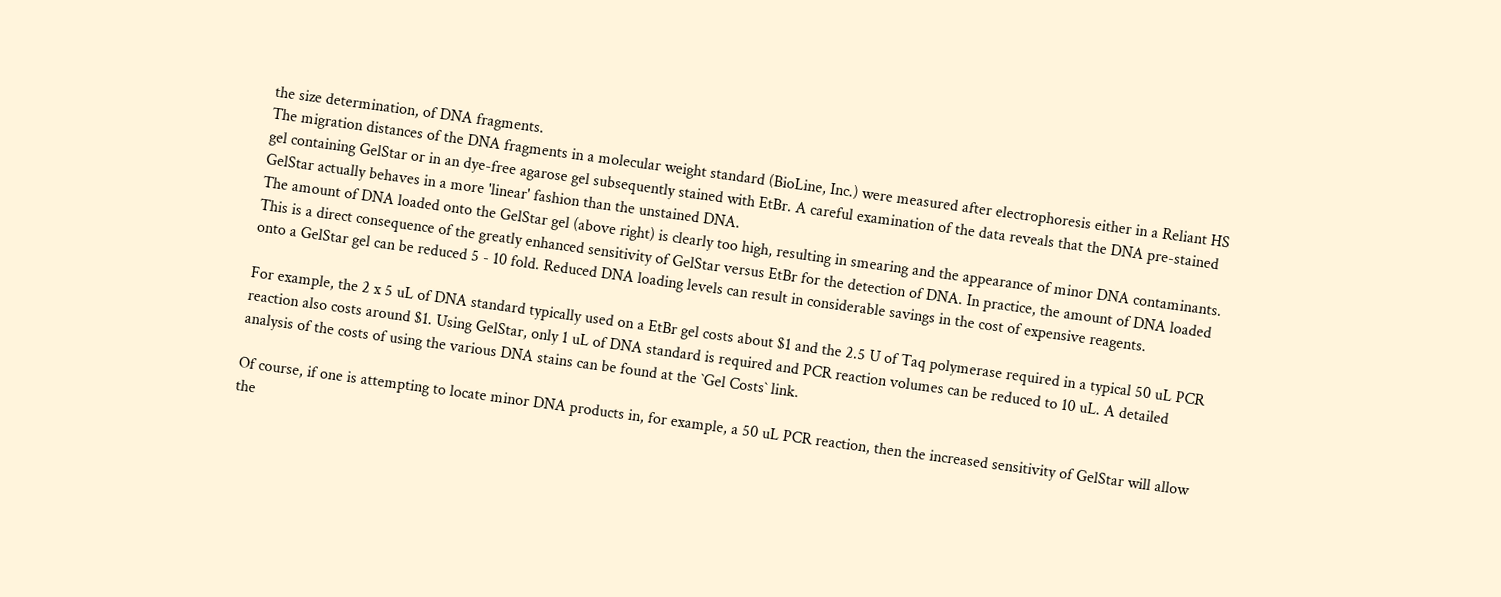the size determination, of DNA fragments.
The migration distances of the DNA fragments in a molecular weight standard (BioLine, Inc.) were measured after electrophoresis either in a Reliant HS gel containing GelStar or in an dye-free agarose gel subsequently stained with EtBr. A careful examination of the data reveals that the DNA pre-stained GelStar actually behaves in a more 'linear' fashion than the unstained DNA.
The amount of DNA loaded onto the GelStar gel (above right) is clearly too high, resulting in smearing and the appearance of minor DNA contaminants. This is a direct consequence of the greatly enhanced sensitivity of GelStar versus EtBr for the detection of DNA. In practice, the amount of DNA loaded onto a GelStar gel can be reduced 5 - 10 fold. Reduced DNA loading levels can result in considerable savings in the cost of expensive reagents.

For example, the 2 x 5 uL of DNA standard typically used on a EtBr gel costs about $1 and the 2.5 U of Taq polymerase required in a typical 50 uL PCR reaction also costs around $1. Using GelStar, only 1 uL of DNA standard is required and PCR reaction volumes can be reduced to 10 uL. A detailed analysis of the costs of using the various DNA stains can be found at the `Gel Costs` link.

Of course, if one is attempting to locate minor DNA products in, for example, a 50 uL PCR reaction, then the increased sensitivity of GelStar will allow the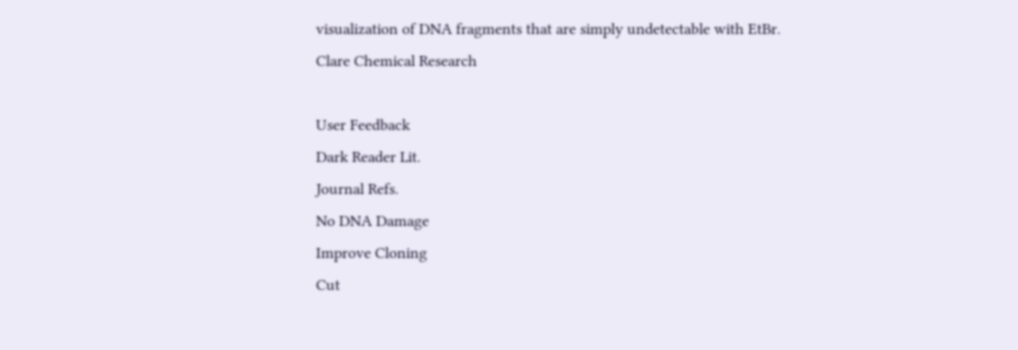visualization of DNA fragments that are simply undetectable with EtBr.
Clare Chemical Research

User Feedback
Dark Reader Lit.
Journal Refs.
No DNA Damage
Improve Cloning
Cut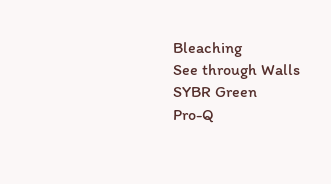Bleaching
See through Walls
SYBR Green
Pro-Q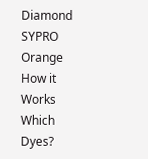Diamond
SYPRO Orange
How it Works
Which Dyes?